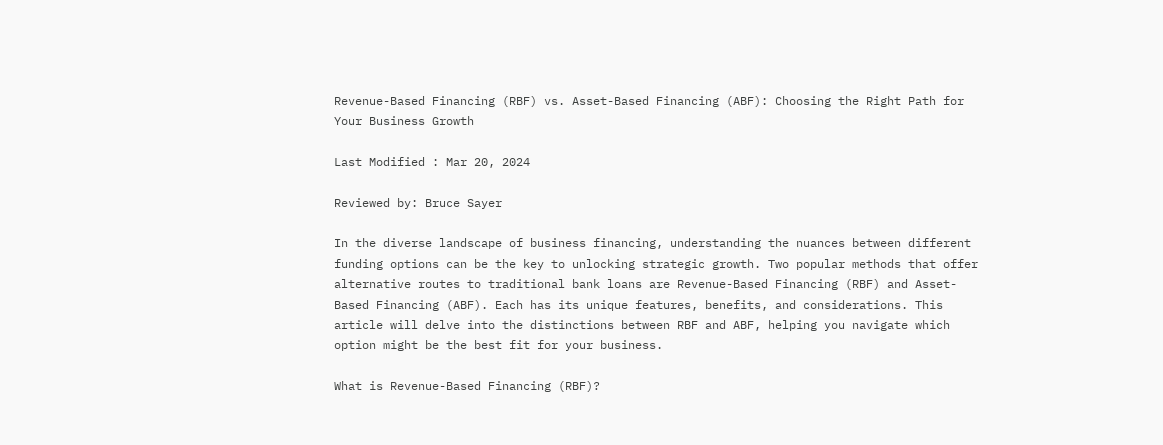Revenue-Based Financing (RBF) vs. Asset-Based Financing (ABF): Choosing the Right Path for Your Business Growth

Last Modified : Mar 20, 2024

Reviewed by: Bruce Sayer

In the diverse landscape of business financing, understanding the nuances between different funding options can be the key to unlocking strategic growth. Two popular methods that offer alternative routes to traditional bank loans are Revenue-Based Financing (RBF) and Asset-Based Financing (ABF). Each has its unique features, benefits, and considerations. This article will delve into the distinctions between RBF and ABF, helping you navigate which option might be the best fit for your business.

What is Revenue-Based Financing (RBF)?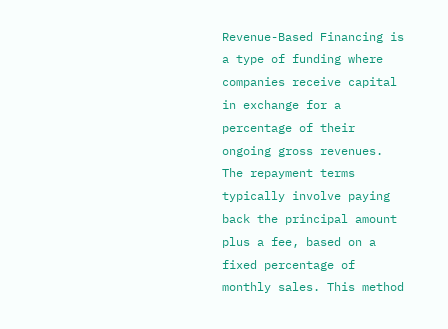Revenue-Based Financing is a type of funding where companies receive capital in exchange for a percentage of their ongoing gross revenues. The repayment terms typically involve paying back the principal amount plus a fee, based on a fixed percentage of monthly sales. This method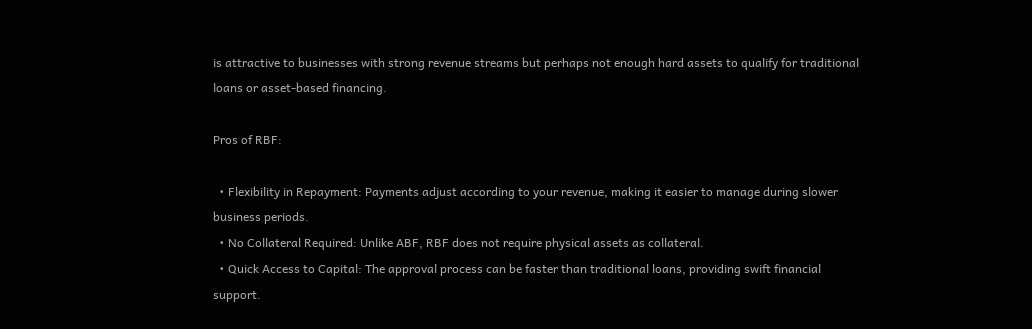is attractive to businesses with strong revenue streams but perhaps not enough hard assets to qualify for traditional loans or asset-based financing.

Pros of RBF:

  • Flexibility in Repayment: Payments adjust according to your revenue, making it easier to manage during slower business periods.
  • No Collateral Required: Unlike ABF, RBF does not require physical assets as collateral.
  • Quick Access to Capital: The approval process can be faster than traditional loans, providing swift financial support.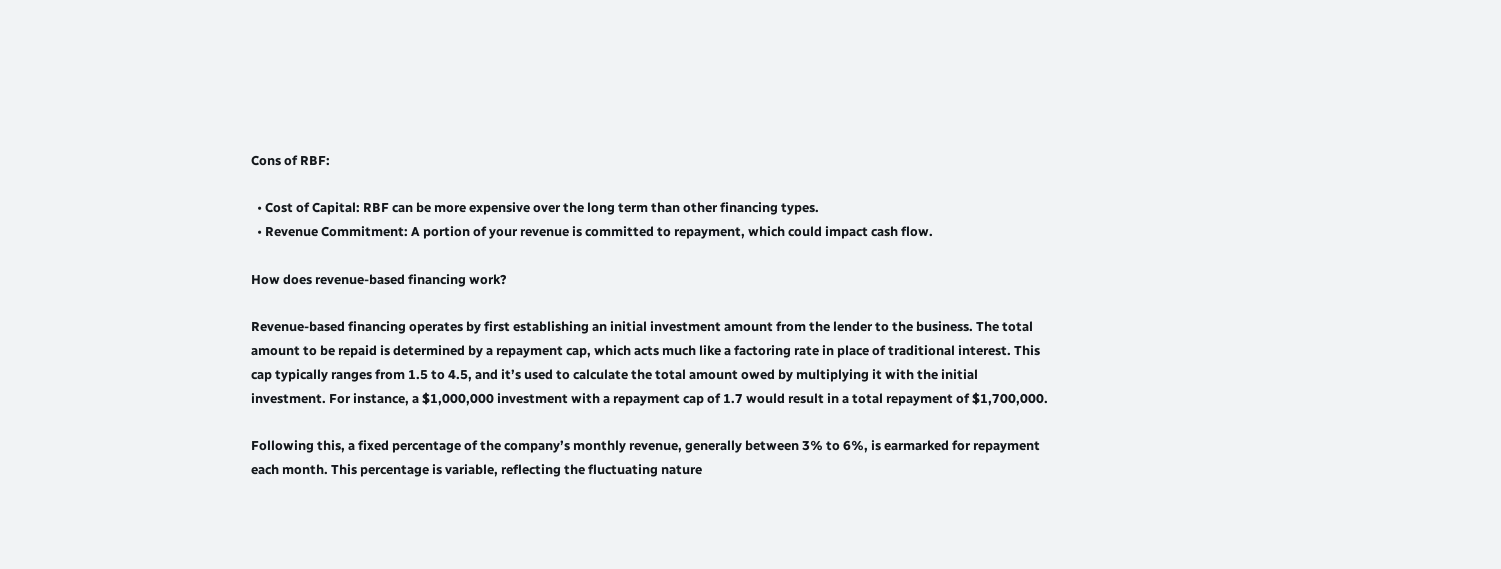Cons of RBF:

  • Cost of Capital: RBF can be more expensive over the long term than other financing types.
  • Revenue Commitment: A portion of your revenue is committed to repayment, which could impact cash flow.

How does revenue-based financing work?

Revenue-based financing operates by first establishing an initial investment amount from the lender to the business. The total amount to be repaid is determined by a repayment cap, which acts much like a factoring rate in place of traditional interest. This cap typically ranges from 1.5 to 4.5, and it’s used to calculate the total amount owed by multiplying it with the initial investment. For instance, a $1,000,000 investment with a repayment cap of 1.7 would result in a total repayment of $1,700,000.

Following this, a fixed percentage of the company’s monthly revenue, generally between 3% to 6%, is earmarked for repayment each month. This percentage is variable, reflecting the fluctuating nature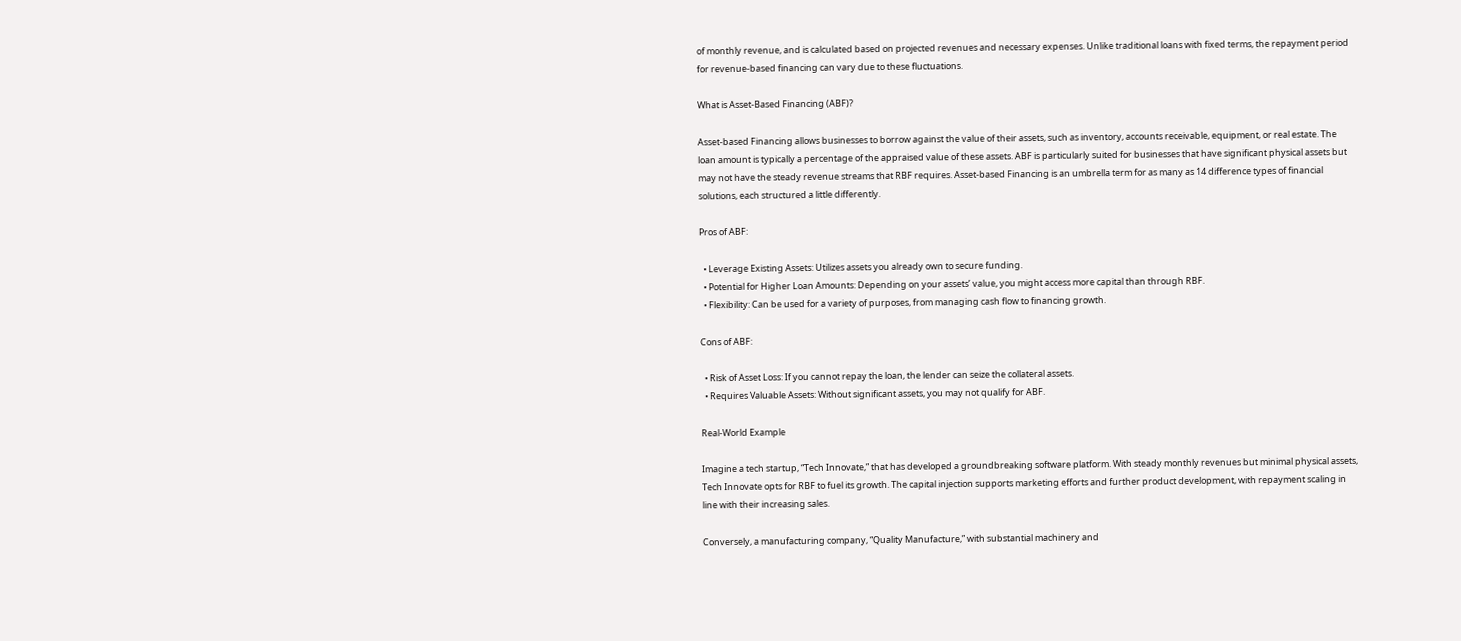of monthly revenue, and is calculated based on projected revenues and necessary expenses. Unlike traditional loans with fixed terms, the repayment period for revenue-based financing can vary due to these fluctuations.

What is Asset-Based Financing (ABF)?

Asset-based Financing allows businesses to borrow against the value of their assets, such as inventory, accounts receivable, equipment, or real estate. The loan amount is typically a percentage of the appraised value of these assets. ABF is particularly suited for businesses that have significant physical assets but may not have the steady revenue streams that RBF requires. Asset-based Financing is an umbrella term for as many as 14 difference types of financial solutions, each structured a little differently.

Pros of ABF:

  • Leverage Existing Assets: Utilizes assets you already own to secure funding.
  • Potential for Higher Loan Amounts: Depending on your assets’ value, you might access more capital than through RBF.
  • Flexibility: Can be used for a variety of purposes, from managing cash flow to financing growth.

Cons of ABF:

  • Risk of Asset Loss: If you cannot repay the loan, the lender can seize the collateral assets.
  • Requires Valuable Assets: Without significant assets, you may not qualify for ABF.

Real-World Example

Imagine a tech startup, “Tech Innovate,” that has developed a groundbreaking software platform. With steady monthly revenues but minimal physical assets, Tech Innovate opts for RBF to fuel its growth. The capital injection supports marketing efforts and further product development, with repayment scaling in line with their increasing sales.

Conversely, a manufacturing company, “Quality Manufacture,” with substantial machinery and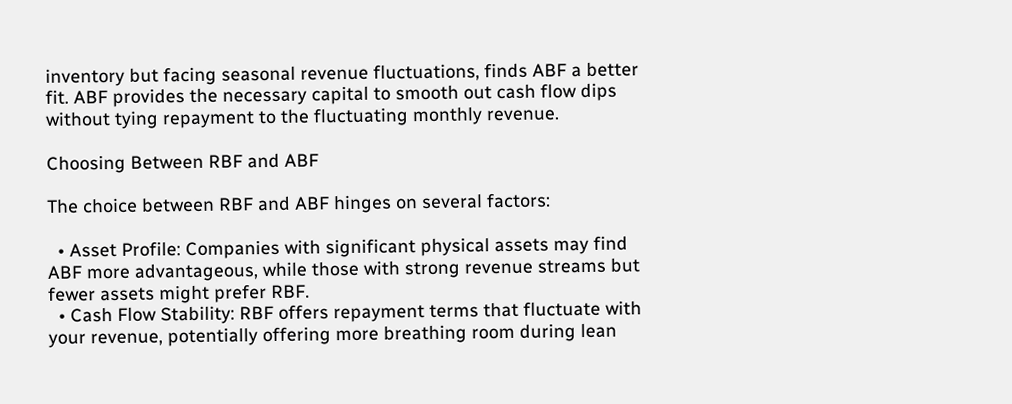inventory but facing seasonal revenue fluctuations, finds ABF a better fit. ABF provides the necessary capital to smooth out cash flow dips without tying repayment to the fluctuating monthly revenue.

Choosing Between RBF and ABF

The choice between RBF and ABF hinges on several factors:

  • Asset Profile: Companies with significant physical assets may find ABF more advantageous, while those with strong revenue streams but fewer assets might prefer RBF.
  • Cash Flow Stability: RBF offers repayment terms that fluctuate with your revenue, potentially offering more breathing room during lean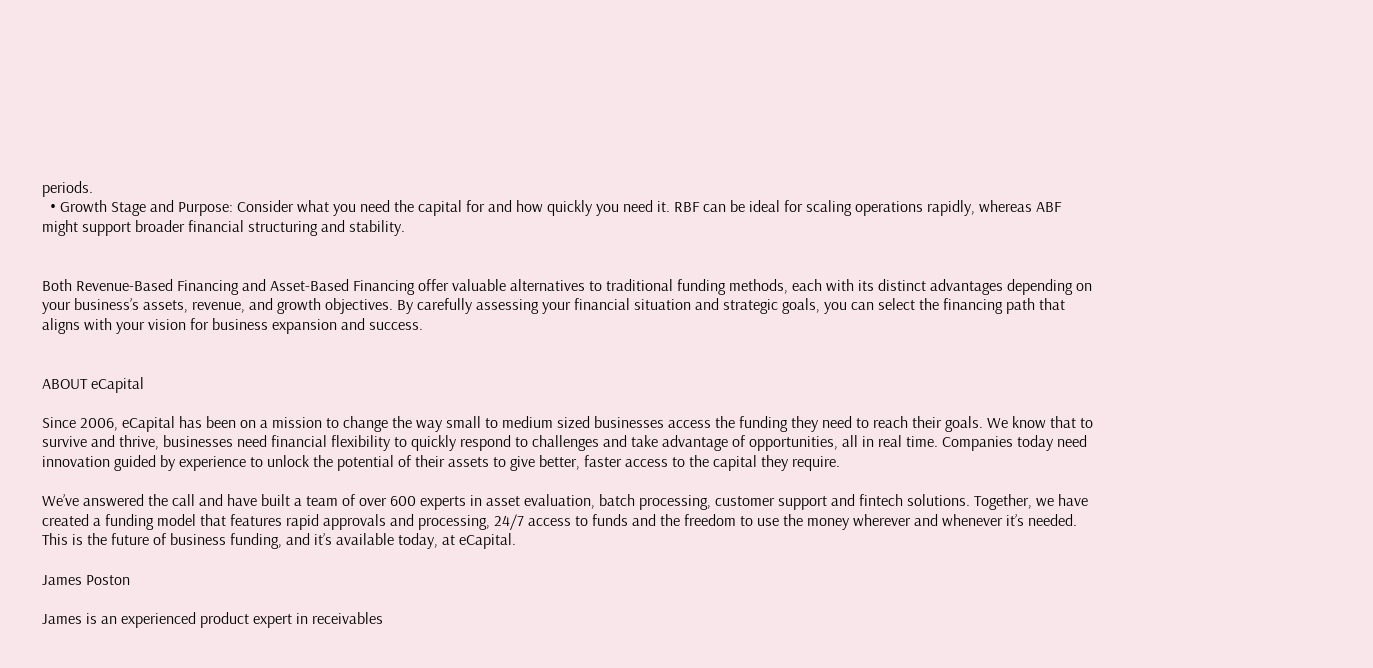periods.
  • Growth Stage and Purpose: Consider what you need the capital for and how quickly you need it. RBF can be ideal for scaling operations rapidly, whereas ABF might support broader financial structuring and stability.


Both Revenue-Based Financing and Asset-Based Financing offer valuable alternatives to traditional funding methods, each with its distinct advantages depending on your business’s assets, revenue, and growth objectives. By carefully assessing your financial situation and strategic goals, you can select the financing path that aligns with your vision for business expansion and success.


ABOUT eCapital

Since 2006, eCapital has been on a mission to change the way small to medium sized businesses access the funding they need to reach their goals. We know that to survive and thrive, businesses need financial flexibility to quickly respond to challenges and take advantage of opportunities, all in real time. Companies today need innovation guided by experience to unlock the potential of their assets to give better, faster access to the capital they require.

We’ve answered the call and have built a team of over 600 experts in asset evaluation, batch processing, customer support and fintech solutions. Together, we have created a funding model that features rapid approvals and processing, 24/7 access to funds and the freedom to use the money wherever and whenever it’s needed. This is the future of business funding, and it’s available today, at eCapital.

James Poston

James is an experienced product expert in receivables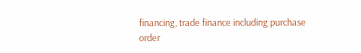financing, trade finance including purchase order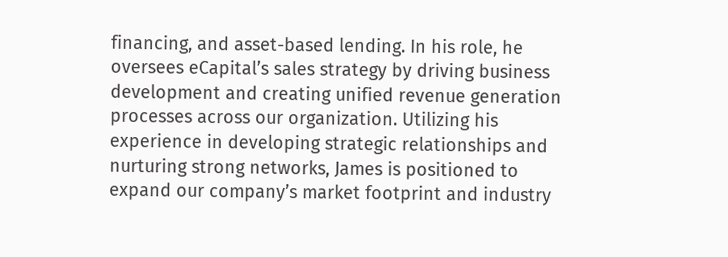financing, and asset-based lending. In his role, he oversees eCapital’s sales strategy by driving business development and creating unified revenue generation processes across our organization. Utilizing his experience in developing strategic relationships and nurturing strong networks, James is positioned to expand our company’s market footprint and industry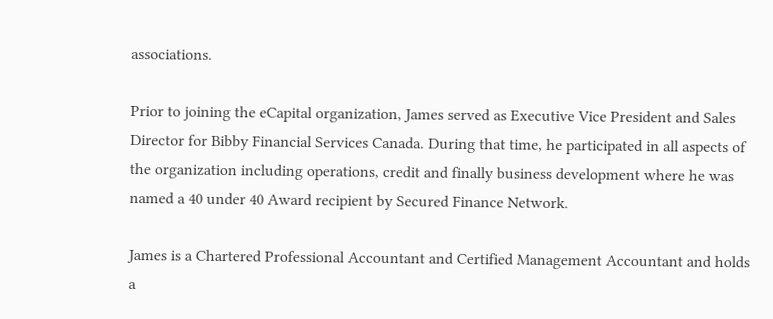associations.

Prior to joining the eCapital organization, James served as Executive Vice President and Sales Director for Bibby Financial Services Canada. During that time, he participated in all aspects of the organization including operations, credit and finally business development where he was named a 40 under 40 Award recipient by Secured Finance Network.

James is a Chartered Professional Accountant and Certified Management Accountant and holds a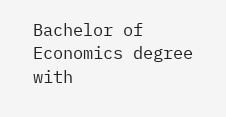Bachelor of Economics degree with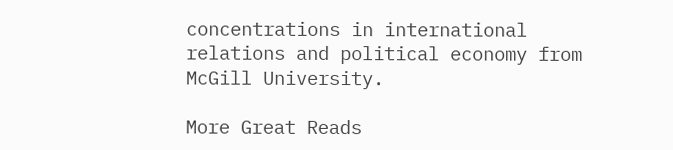concentrations in international relations and political economy from McGill University.

More Great Reads